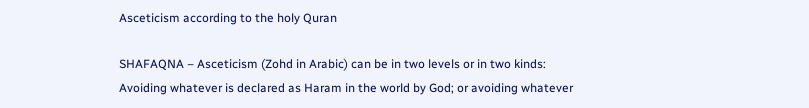Asceticism according to the holy Quran

SHAFAQNA – Asceticism (Zohd in Arabic) can be in two levels or in two kinds: Avoiding whatever is declared as Haram in the world by God; or avoiding whatever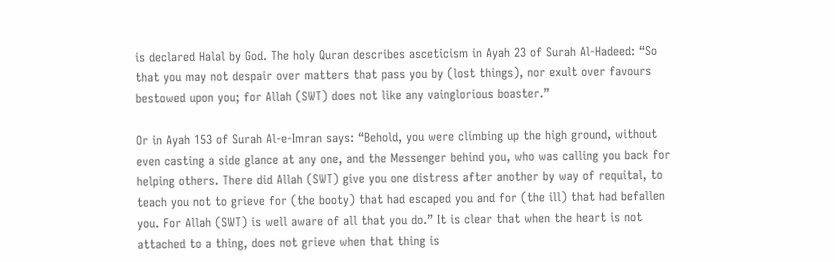is declared Halal by God. The holy Quran describes asceticism in Ayah 23 of Surah Al-Hadeed: “So that you may not despair over matters that pass you by (lost things), nor exult over favours bestowed upon you; for Allah (SWT) does not like any vainglorious boaster.”

Or in Ayah 153 of Surah Al-e-Imran says: “Behold, you were climbing up the high ground, without even casting a side glance at any one, and the Messenger behind you, who was calling you back for helping others. There did Allah (SWT) give you one distress after another by way of requital, to teach you not to grieve for (the booty) that had escaped you and for (the ill) that had befallen you. For Allah (SWT) is well aware of all that you do.” It is clear that when the heart is not attached to a thing, does not grieve when that thing is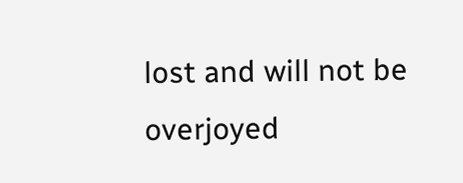lost and will not be overjoyed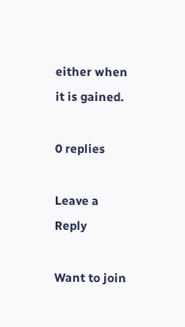either when it is gained.

0 replies

Leave a Reply

Want to join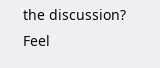the discussion?
Feel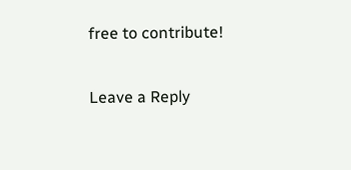free to contribute!

Leave a Reply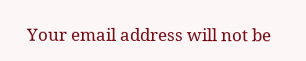Your email address will not be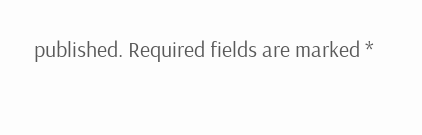published. Required fields are marked *